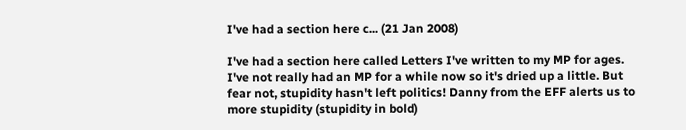I've had a section here c... (21 Jan 2008)

I've had a section here called Letters I've written to my MP for ages. I've not really had an MP for a while now so it's dried up a little. But fear not, stupidity hasn't left politics! Danny from the EFF alerts us to more stupidity (stupidity in bold)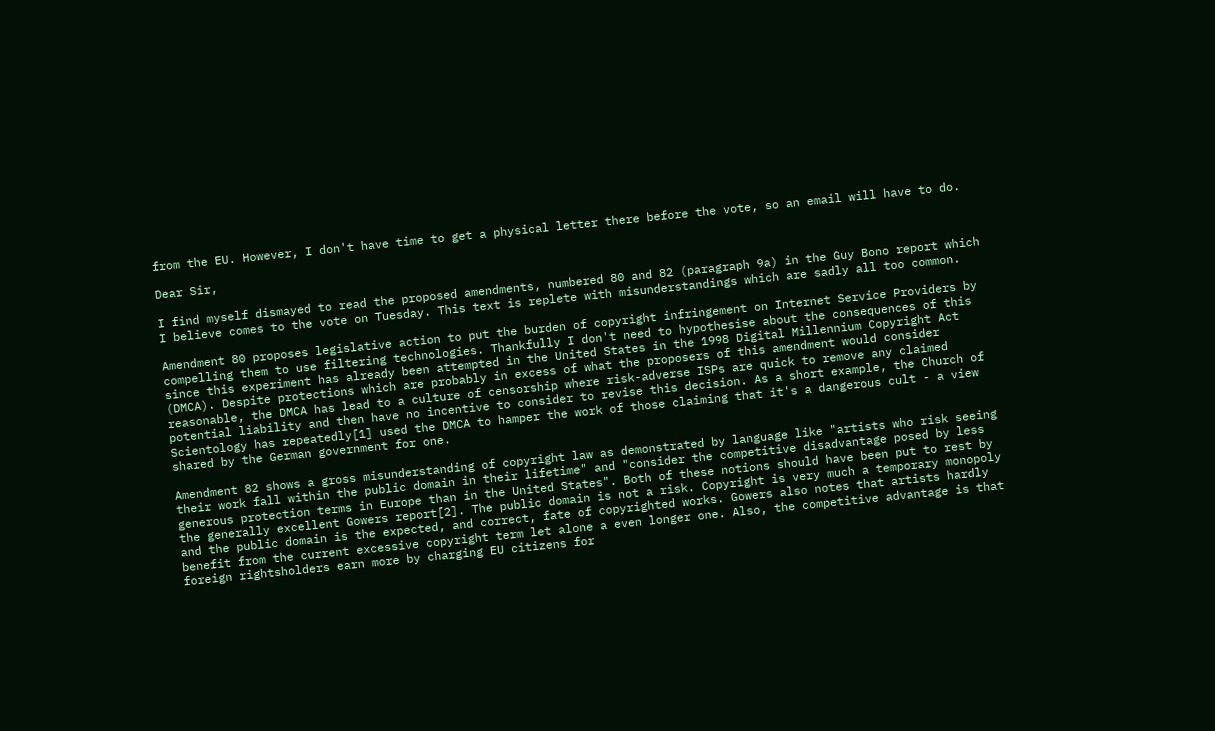from the EU. However, I don't have time to get a physical letter there before the vote, so an email will have to do.

Dear Sir,

I find myself dismayed to read the proposed amendments, numbered 80 and 82 (paragraph 9a) in the Guy Bono report which I believe comes to the vote on Tuesday. This text is replete with misunderstandings which are sadly all too common.

Amendment 80 proposes legislative action to put the burden of copyright infringement on Internet Service Providers by compelling them to use filtering technologies. Thankfully I don't need to hypothesise about the consequences of this since this experiment has already been attempted in the United States in the 1998 Digital Millennium Copyright Act (DMCA). Despite protections which are probably in excess of what the proposers of this amendment would consider reasonable, the DMCA has lead to a culture of censorship where risk-adverse ISPs are quick to remove any claimed potential liability and then have no incentive to consider to revise this decision. As a short example, the Church of Scientology has repeatedly[1] used the DMCA to hamper the work of those claiming that it's a dangerous cult - a view shared by the German government for one.

Amendment 82 shows a gross misunderstanding of copyright law as demonstrated by language like "artists who risk seeing their work fall within the public domain in their lifetime" and "consider the competitive disadvantage posed by less generous protection terms in Europe than in the United States". Both of these notions should have been put to rest by the generally excellent Gowers report[2]. The public domain is not a risk. Copyright is very much a temporary monopoly and the public domain is the expected, and correct, fate of copyrighted works. Gowers also notes that artists hardly benefit from the current excessive copyright term let alone a even longer one. Also, the competitive advantage is that foreign rightsholders earn more by charging EU citizens for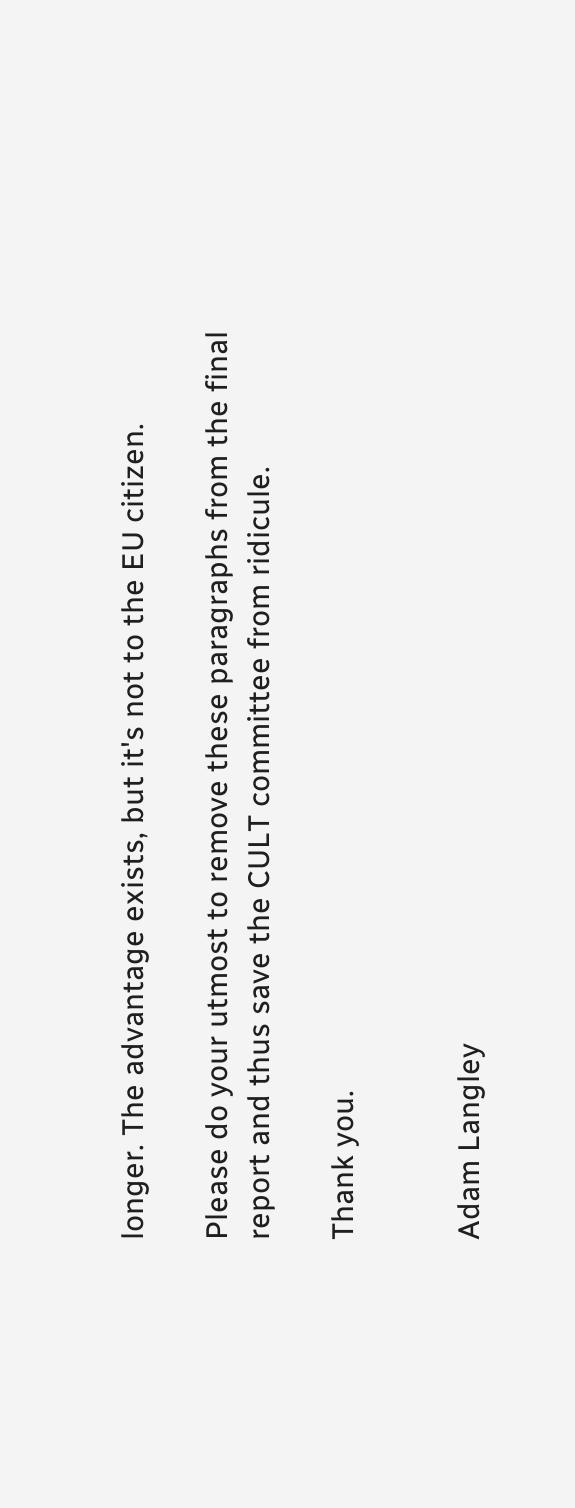longer. The advantage exists, but it's not to the EU citizen.

Please do your utmost to remove these paragraphs from the final report and thus save the CULT committee from ridicule.

Thank you.


Adam Langley